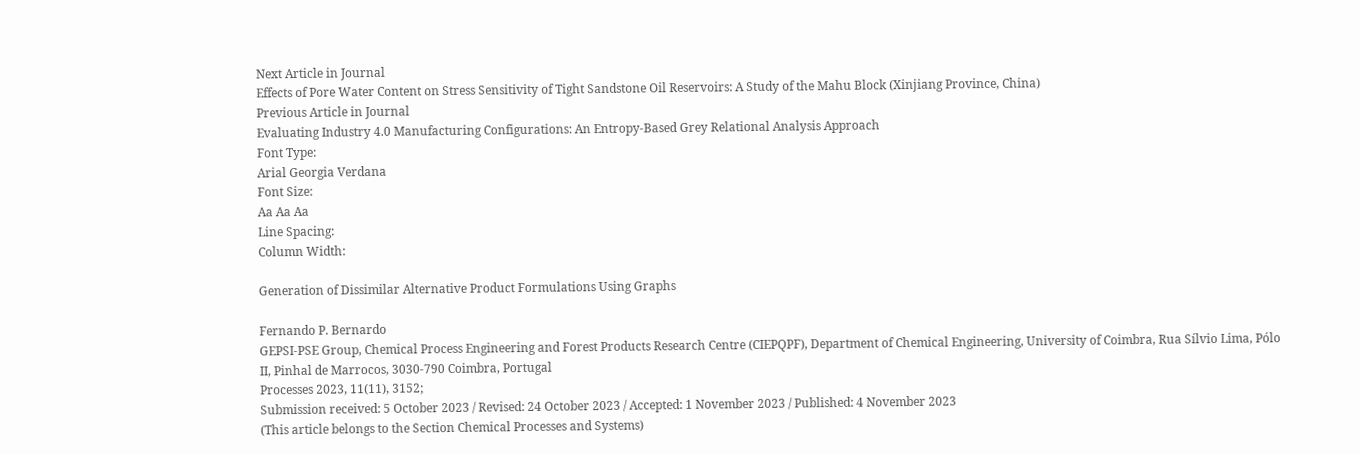Next Article in Journal
Effects of Pore Water Content on Stress Sensitivity of Tight Sandstone Oil Reservoirs: A Study of the Mahu Block (Xinjiang Province, China)
Previous Article in Journal
Evaluating Industry 4.0 Manufacturing Configurations: An Entropy-Based Grey Relational Analysis Approach
Font Type:
Arial Georgia Verdana
Font Size:
Aa Aa Aa
Line Spacing:
Column Width:

Generation of Dissimilar Alternative Product Formulations Using Graphs

Fernando P. Bernardo
GEPSI-PSE Group, Chemical Process Engineering and Forest Products Research Centre (CIEPQPF), Department of Chemical Engineering, University of Coimbra, Rua Sílvio Lima, Pólo II, Pinhal de Marrocos, 3030-790 Coimbra, Portugal
Processes 2023, 11(11), 3152;
Submission received: 5 October 2023 / Revised: 24 October 2023 / Accepted: 1 November 2023 / Published: 4 November 2023
(This article belongs to the Section Chemical Processes and Systems)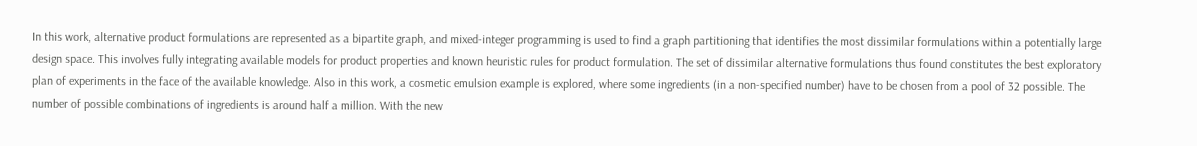In this work, alternative product formulations are represented as a bipartite graph, and mixed-integer programming is used to find a graph partitioning that identifies the most dissimilar formulations within a potentially large design space. This involves fully integrating available models for product properties and known heuristic rules for product formulation. The set of dissimilar alternative formulations thus found constitutes the best exploratory plan of experiments in the face of the available knowledge. Also in this work, a cosmetic emulsion example is explored, where some ingredients (in a non-specified number) have to be chosen from a pool of 32 possible. The number of possible combinations of ingredients is around half a million. With the new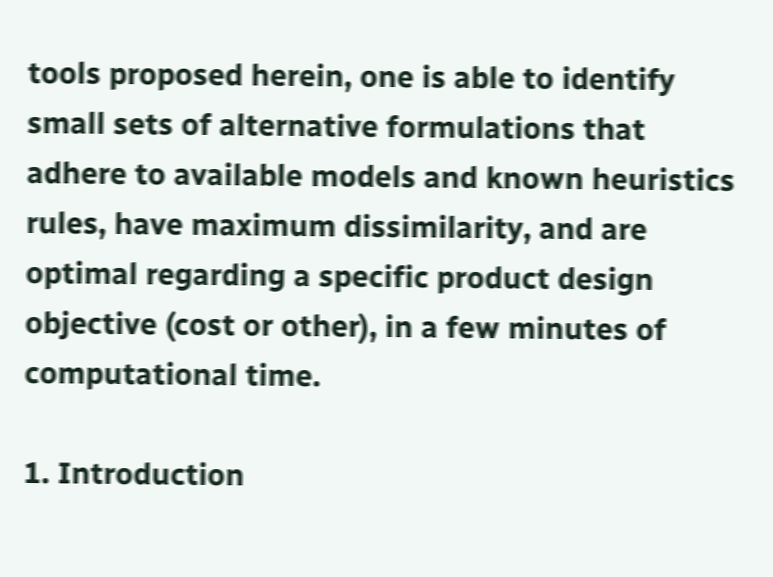tools proposed herein, one is able to identify small sets of alternative formulations that adhere to available models and known heuristics rules, have maximum dissimilarity, and are optimal regarding a specific product design objective (cost or other), in a few minutes of computational time.

1. Introduction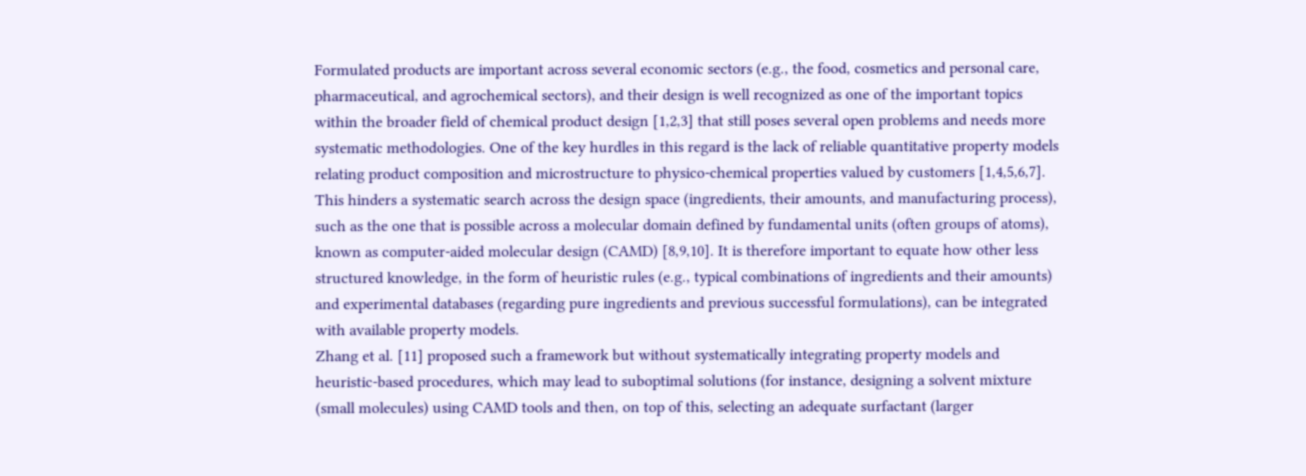Formulated products are important across several economic sectors (e.g., the food, cosmetics and personal care, pharmaceutical, and agrochemical sectors), and their design is well recognized as one of the important topics within the broader field of chemical product design [1,2,3] that still poses several open problems and needs more systematic methodologies. One of the key hurdles in this regard is the lack of reliable quantitative property models relating product composition and microstructure to physico-chemical properties valued by customers [1,4,5,6,7]. This hinders a systematic search across the design space (ingredients, their amounts, and manufacturing process), such as the one that is possible across a molecular domain defined by fundamental units (often groups of atoms), known as computer-aided molecular design (CAMD) [8,9,10]. It is therefore important to equate how other less structured knowledge, in the form of heuristic rules (e.g., typical combinations of ingredients and their amounts) and experimental databases (regarding pure ingredients and previous successful formulations), can be integrated with available property models.
Zhang et al. [11] proposed such a framework but without systematically integrating property models and heuristic-based procedures, which may lead to suboptimal solutions (for instance, designing a solvent mixture (small molecules) using CAMD tools and then, on top of this, selecting an adequate surfactant (larger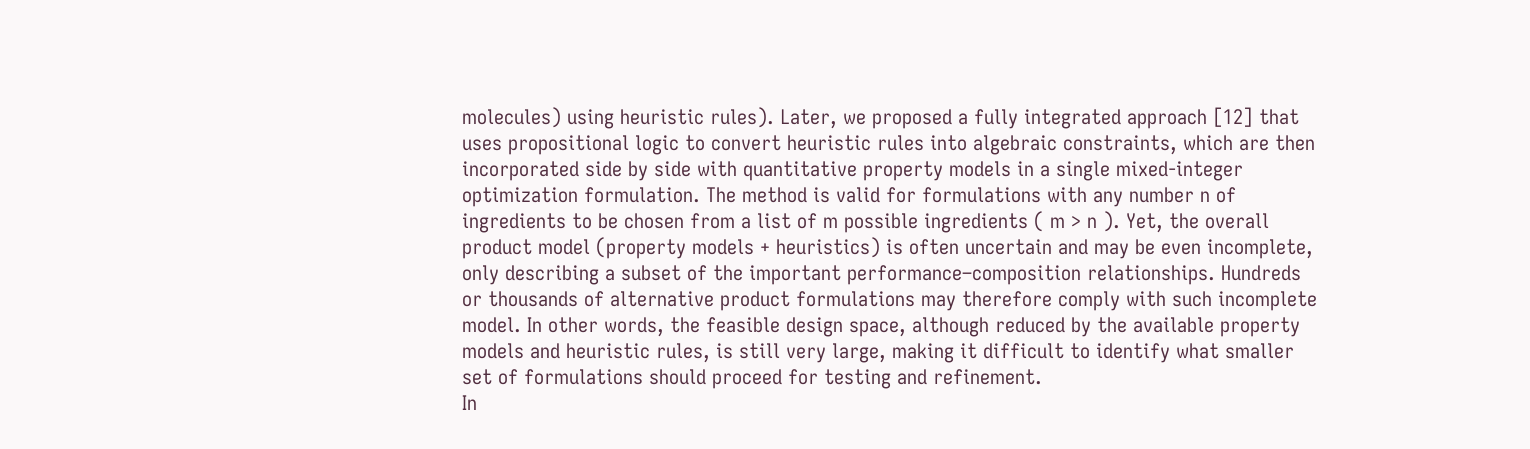molecules) using heuristic rules). Later, we proposed a fully integrated approach [12] that uses propositional logic to convert heuristic rules into algebraic constraints, which are then incorporated side by side with quantitative property models in a single mixed-integer optimization formulation. The method is valid for formulations with any number n of ingredients to be chosen from a list of m possible ingredients ( m > n ). Yet, the overall product model (property models + heuristics) is often uncertain and may be even incomplete, only describing a subset of the important performance–composition relationships. Hundreds or thousands of alternative product formulations may therefore comply with such incomplete model. In other words, the feasible design space, although reduced by the available property models and heuristic rules, is still very large, making it difficult to identify what smaller set of formulations should proceed for testing and refinement.
In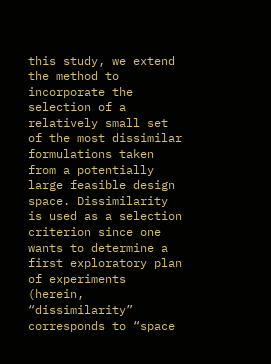this study, we extend the method to incorporate the selection of a relatively small set of the most dissimilar formulations taken from a potentially large feasible design space. Dissimilarity is used as a selection criterion since one wants to determine a first exploratory plan of experiments (herein, “dissimilarity” corresponds to “space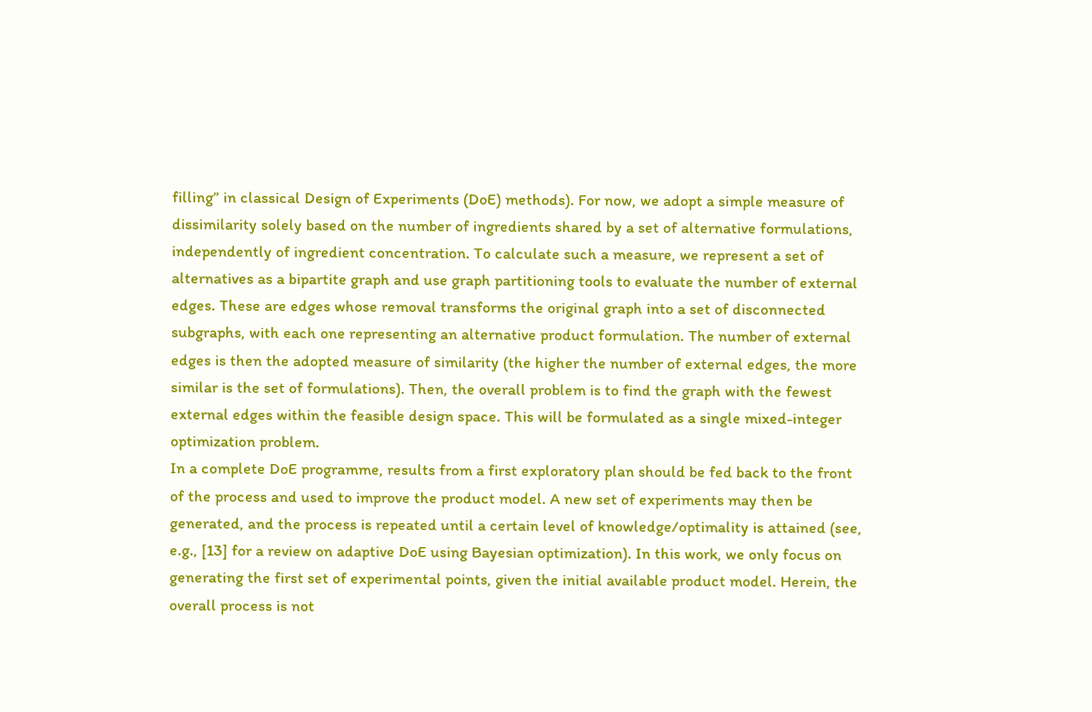filling” in classical Design of Experiments (DoE) methods). For now, we adopt a simple measure of dissimilarity solely based on the number of ingredients shared by a set of alternative formulations, independently of ingredient concentration. To calculate such a measure, we represent a set of alternatives as a bipartite graph and use graph partitioning tools to evaluate the number of external edges. These are edges whose removal transforms the original graph into a set of disconnected subgraphs, with each one representing an alternative product formulation. The number of external edges is then the adopted measure of similarity (the higher the number of external edges, the more similar is the set of formulations). Then, the overall problem is to find the graph with the fewest external edges within the feasible design space. This will be formulated as a single mixed-integer optimization problem.
In a complete DoE programme, results from a first exploratory plan should be fed back to the front of the process and used to improve the product model. A new set of experiments may then be generated, and the process is repeated until a certain level of knowledge/optimality is attained (see, e.g., [13] for a review on adaptive DoE using Bayesian optimization). In this work, we only focus on generating the first set of experimental points, given the initial available product model. Herein, the overall process is not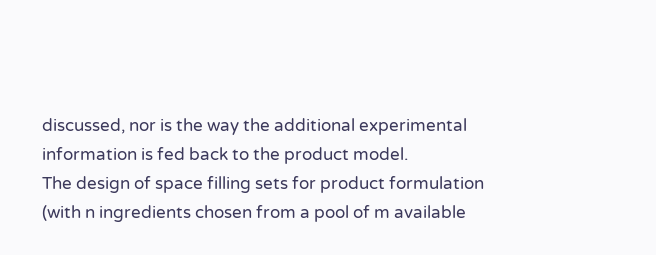discussed, nor is the way the additional experimental information is fed back to the product model.
The design of space filling sets for product formulation (with n ingredients chosen from a pool of m available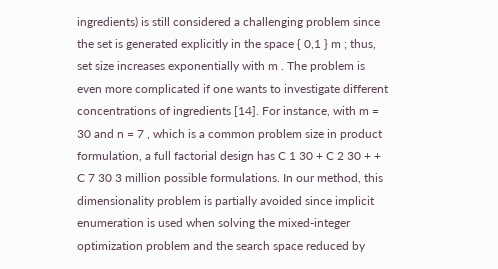ingredients) is still considered a challenging problem since the set is generated explicitly in the space { 0,1 } m ; thus, set size increases exponentially with m . The problem is even more complicated if one wants to investigate different concentrations of ingredients [14]. For instance, with m = 30 and n = 7 , which is a common problem size in product formulation, a full factorial design has C 1 30 + C 2 30 + + C 7 30 3 million possible formulations. In our method, this dimensionality problem is partially avoided since implicit enumeration is used when solving the mixed-integer optimization problem and the search space reduced by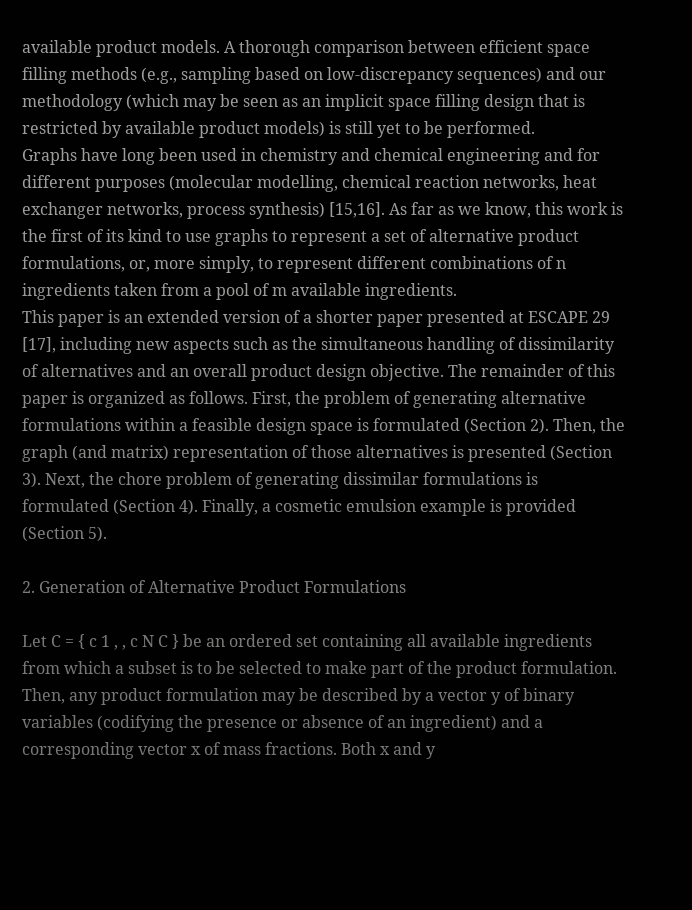available product models. A thorough comparison between efficient space filling methods (e.g., sampling based on low-discrepancy sequences) and our methodology (which may be seen as an implicit space filling design that is restricted by available product models) is still yet to be performed.
Graphs have long been used in chemistry and chemical engineering and for different purposes (molecular modelling, chemical reaction networks, heat exchanger networks, process synthesis) [15,16]. As far as we know, this work is the first of its kind to use graphs to represent a set of alternative product formulations, or, more simply, to represent different combinations of n ingredients taken from a pool of m available ingredients.
This paper is an extended version of a shorter paper presented at ESCAPE 29 [17], including new aspects such as the simultaneous handling of dissimilarity of alternatives and an overall product design objective. The remainder of this paper is organized as follows. First, the problem of generating alternative formulations within a feasible design space is formulated (Section 2). Then, the graph (and matrix) representation of those alternatives is presented (Section 3). Next, the chore problem of generating dissimilar formulations is formulated (Section 4). Finally, a cosmetic emulsion example is provided (Section 5).

2. Generation of Alternative Product Formulations

Let C = { c 1 , , c N C } be an ordered set containing all available ingredients from which a subset is to be selected to make part of the product formulation. Then, any product formulation may be described by a vector y of binary variables (codifying the presence or absence of an ingredient) and a corresponding vector x of mass fractions. Both x and y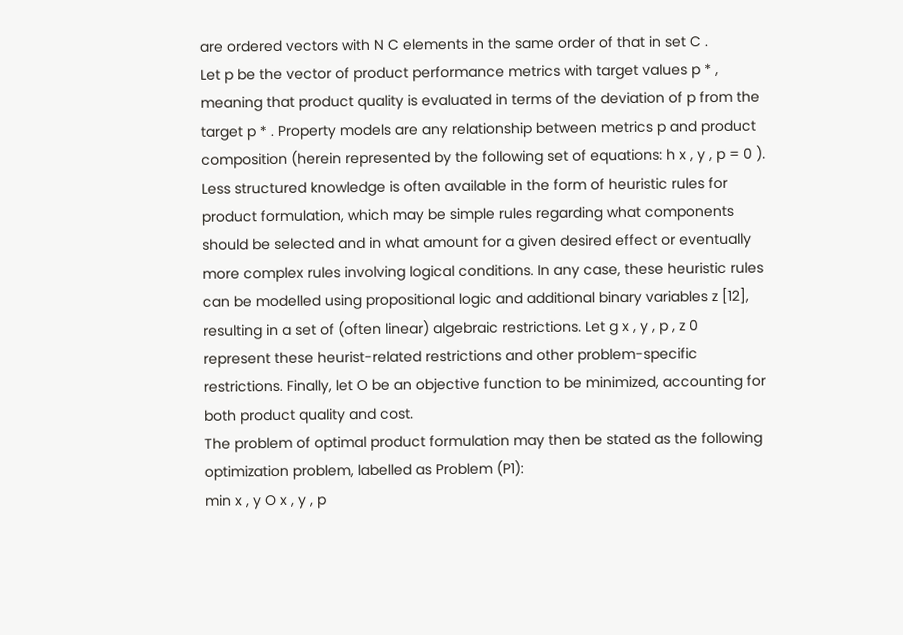are ordered vectors with N C elements in the same order of that in set C .
Let p be the vector of product performance metrics with target values p * , meaning that product quality is evaluated in terms of the deviation of p from the target p * . Property models are any relationship between metrics p and product composition (herein represented by the following set of equations: h x , y , p = 0 ). Less structured knowledge is often available in the form of heuristic rules for product formulation, which may be simple rules regarding what components should be selected and in what amount for a given desired effect or eventually more complex rules involving logical conditions. In any case, these heuristic rules can be modelled using propositional logic and additional binary variables z [12], resulting in a set of (often linear) algebraic restrictions. Let g x , y , p , z 0 represent these heurist-related restrictions and other problem-specific restrictions. Finally, let O be an objective function to be minimized, accounting for both product quality and cost.
The problem of optimal product formulation may then be stated as the following optimization problem, labelled as Problem (P1):
min x , y O x , y , p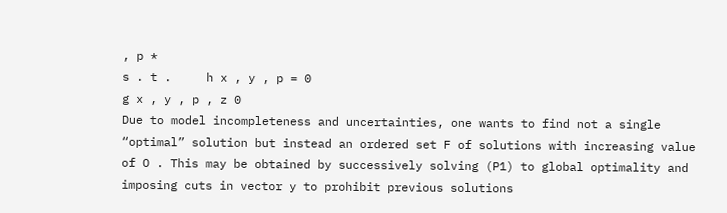, p *
s . t .     h x , y , p = 0
g x , y , p , z 0
Due to model incompleteness and uncertainties, one wants to find not a single “optimal” solution but instead an ordered set F of solutions with increasing value of O . This may be obtained by successively solving (P1) to global optimality and imposing cuts in vector y to prohibit previous solutions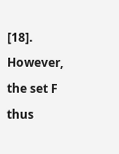[18]. However, the set F thus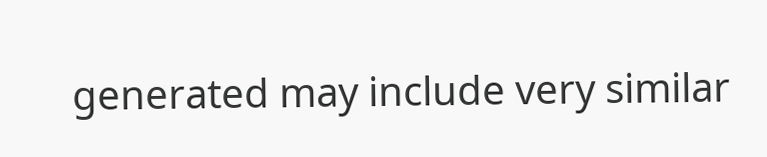generated may include very similar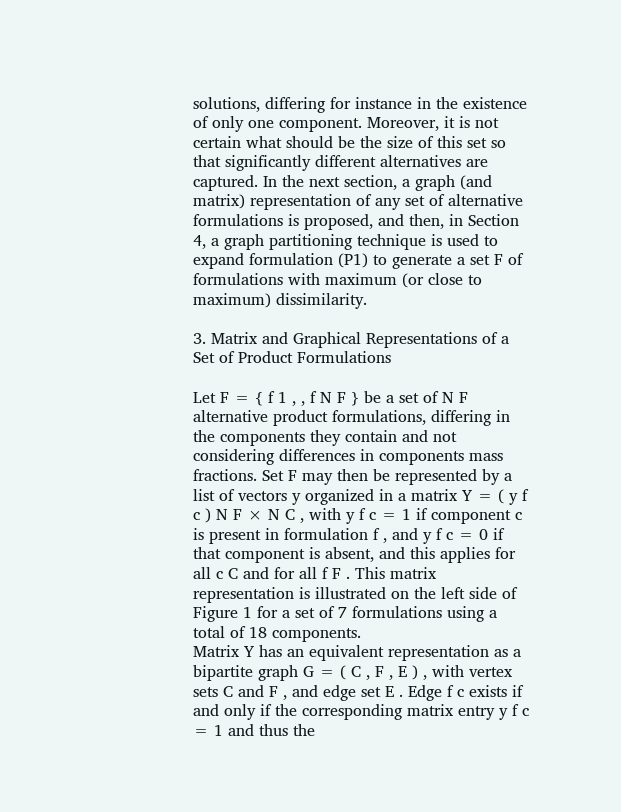solutions, differing for instance in the existence of only one component. Moreover, it is not certain what should be the size of this set so that significantly different alternatives are captured. In the next section, a graph (and matrix) representation of any set of alternative formulations is proposed, and then, in Section 4, a graph partitioning technique is used to expand formulation (P1) to generate a set F of formulations with maximum (or close to maximum) dissimilarity.

3. Matrix and Graphical Representations of a Set of Product Formulations

Let F = { f 1 , , f N F } be a set of N F alternative product formulations, differing in the components they contain and not considering differences in components mass fractions. Set F may then be represented by a list of vectors y organized in a matrix Y = ( y f c ) N F × N C , with y f c = 1 if component c is present in formulation f , and y f c = 0 if that component is absent, and this applies for all c C and for all f F . This matrix representation is illustrated on the left side of Figure 1 for a set of 7 formulations using a total of 18 components.
Matrix Y has an equivalent representation as a bipartite graph G = ( C , F , E ) , with vertex sets C and F , and edge set E . Edge f c exists if and only if the corresponding matrix entry y f c = 1 and thus the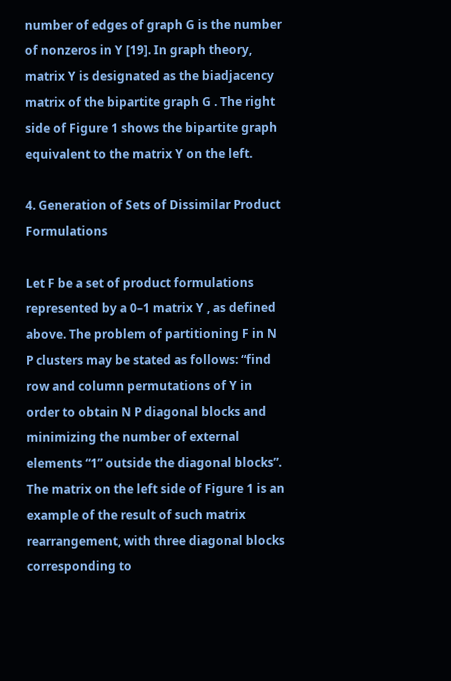number of edges of graph G is the number of nonzeros in Y [19]. In graph theory, matrix Y is designated as the biadjacency matrix of the bipartite graph G . The right side of Figure 1 shows the bipartite graph equivalent to the matrix Y on the left.

4. Generation of Sets of Dissimilar Product Formulations

Let F be a set of product formulations represented by a 0–1 matrix Y , as defined above. The problem of partitioning F in N P clusters may be stated as follows: “find row and column permutations of Y in order to obtain N P diagonal blocks and minimizing the number of external elements “1” outside the diagonal blocks”.
The matrix on the left side of Figure 1 is an example of the result of such matrix rearrangement, with three diagonal blocks corresponding to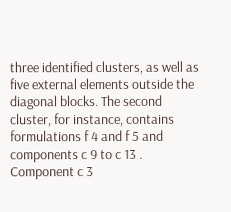three identified clusters, as well as five external elements outside the diagonal blocks. The second cluster, for instance, contains formulations f 4 and f 5 and components c 9 to c 13 . Component c 3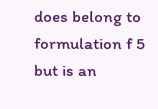does belong to formulation f 5 but is an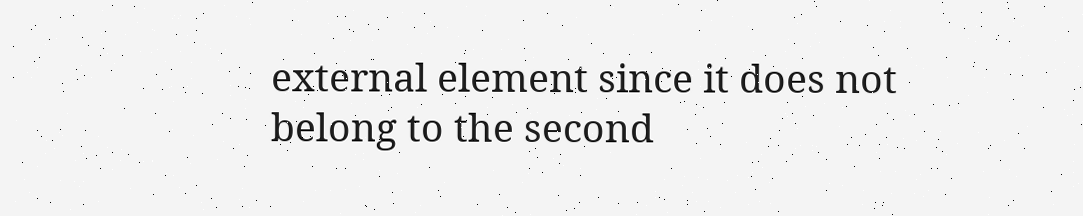external element since it does not belong to the second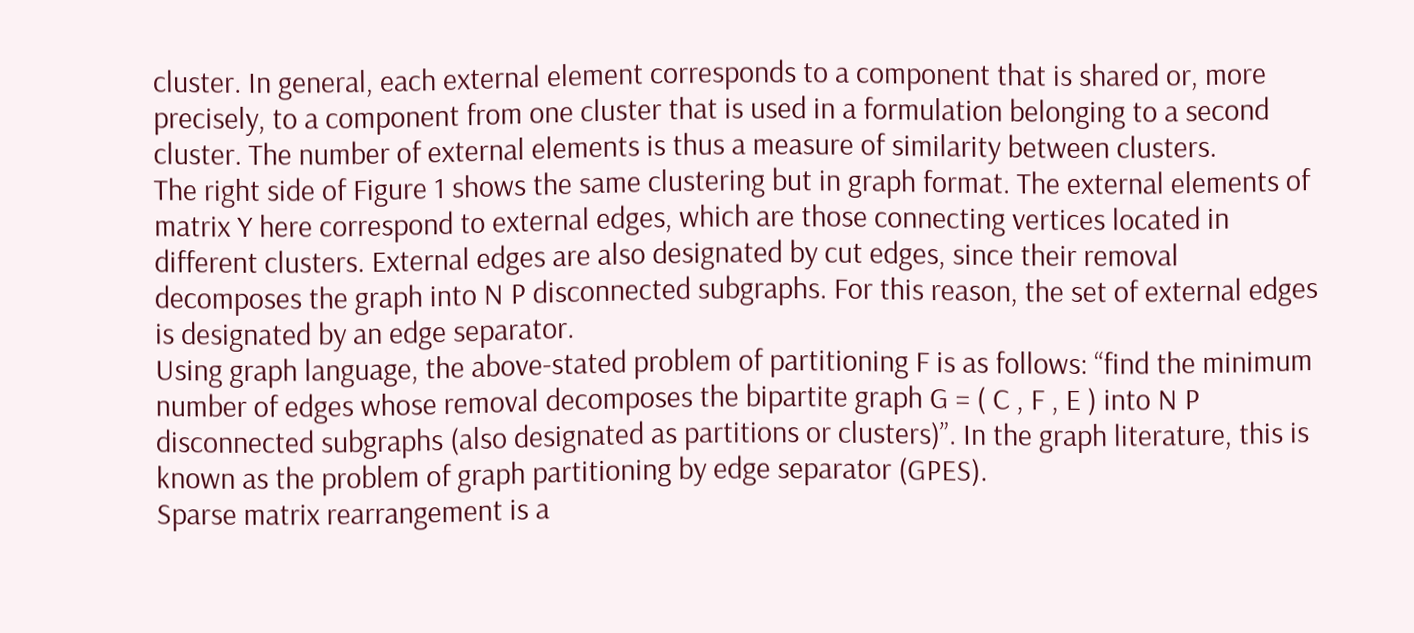cluster. In general, each external element corresponds to a component that is shared or, more precisely, to a component from one cluster that is used in a formulation belonging to a second cluster. The number of external elements is thus a measure of similarity between clusters.
The right side of Figure 1 shows the same clustering but in graph format. The external elements of matrix Y here correspond to external edges, which are those connecting vertices located in different clusters. External edges are also designated by cut edges, since their removal decomposes the graph into N P disconnected subgraphs. For this reason, the set of external edges is designated by an edge separator.
Using graph language, the above-stated problem of partitioning F is as follows: “find the minimum number of edges whose removal decomposes the bipartite graph G = ( C , F , E ) into N P disconnected subgraphs (also designated as partitions or clusters)”. In the graph literature, this is known as the problem of graph partitioning by edge separator (GPES).
Sparse matrix rearrangement is a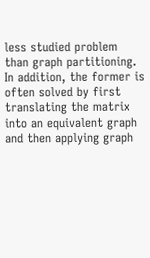less studied problem than graph partitioning. In addition, the former is often solved by first translating the matrix into an equivalent graph and then applying graph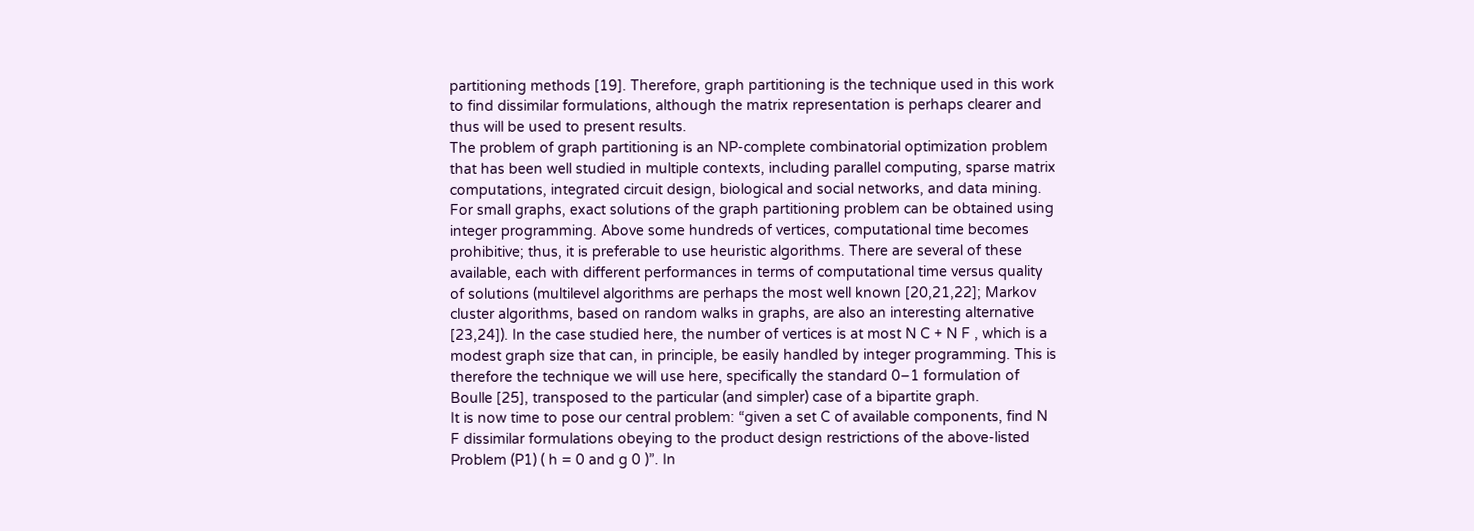partitioning methods [19]. Therefore, graph partitioning is the technique used in this work to find dissimilar formulations, although the matrix representation is perhaps clearer and thus will be used to present results.
The problem of graph partitioning is an NP-complete combinatorial optimization problem that has been well studied in multiple contexts, including parallel computing, sparse matrix computations, integrated circuit design, biological and social networks, and data mining.
For small graphs, exact solutions of the graph partitioning problem can be obtained using integer programming. Above some hundreds of vertices, computational time becomes prohibitive; thus, it is preferable to use heuristic algorithms. There are several of these available, each with different performances in terms of computational time versus quality of solutions (multilevel algorithms are perhaps the most well known [20,21,22]; Markov cluster algorithms, based on random walks in graphs, are also an interesting alternative [23,24]). In the case studied here, the number of vertices is at most N C + N F , which is a modest graph size that can, in principle, be easily handled by integer programming. This is therefore the technique we will use here, specifically the standard 0–1 formulation of Boulle [25], transposed to the particular (and simpler) case of a bipartite graph.
It is now time to pose our central problem: “given a set C of available components, find N F dissimilar formulations obeying to the product design restrictions of the above-listed Problem (P1) ( h = 0 and g 0 )”. In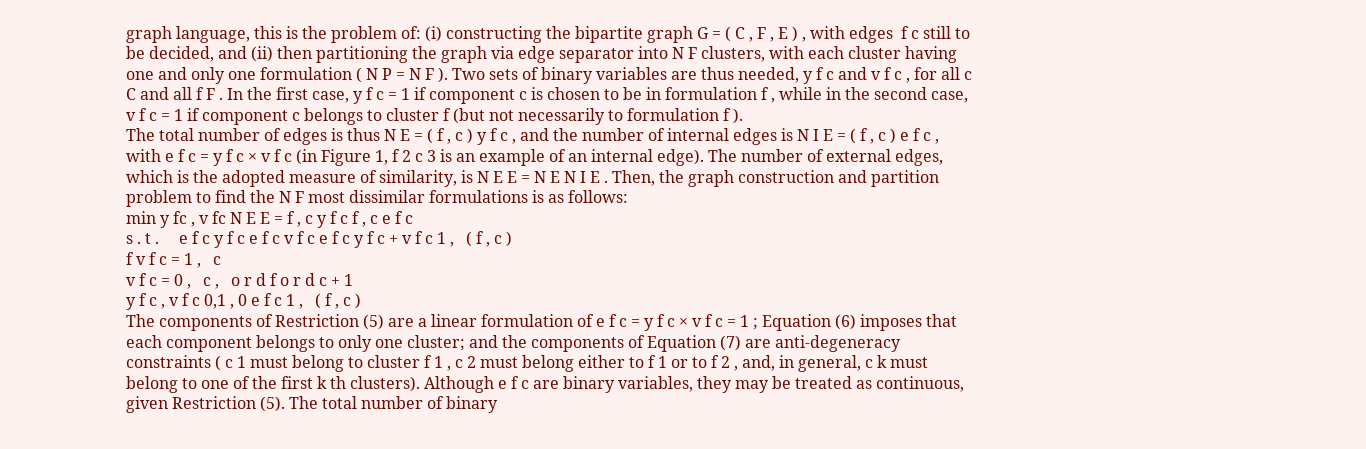graph language, this is the problem of: (i) constructing the bipartite graph G = ( C , F , E ) , with edges  f c still to be decided, and (ii) then partitioning the graph via edge separator into N F clusters, with each cluster having one and only one formulation ( N P = N F ). Two sets of binary variables are thus needed, y f c and v f c , for all c C and all f F . In the first case, y f c = 1 if component c is chosen to be in formulation f , while in the second case, v f c = 1 if component c belongs to cluster f (but not necessarily to formulation f ).
The total number of edges is thus N E = ( f , c ) y f c , and the number of internal edges is N I E = ( f , c ) e f c , with e f c = y f c × v f c (in Figure 1, f 2 c 3 is an example of an internal edge). The number of external edges, which is the adopted measure of similarity, is N E E = N E N I E . Then, the graph construction and partition problem to find the N F most dissimilar formulations is as follows:
min y fc , v fc N E E = f , c y f c f , c e f c
s . t .     e f c y f c e f c v f c e f c y f c + v f c 1 ,   ( f , c )
f v f c = 1 ,   c
v f c = 0 ,   c ,   o r d f o r d c + 1
y f c , v f c 0,1 , 0 e f c 1 ,   ( f , c )
The components of Restriction (5) are a linear formulation of e f c = y f c × v f c = 1 ; Equation (6) imposes that each component belongs to only one cluster; and the components of Equation (7) are anti-degeneracy constraints ( c 1 must belong to cluster f 1 , c 2 must belong either to f 1 or to f 2 , and, in general, c k must belong to one of the first k th clusters). Although e f c are binary variables, they may be treated as continuous, given Restriction (5). The total number of binary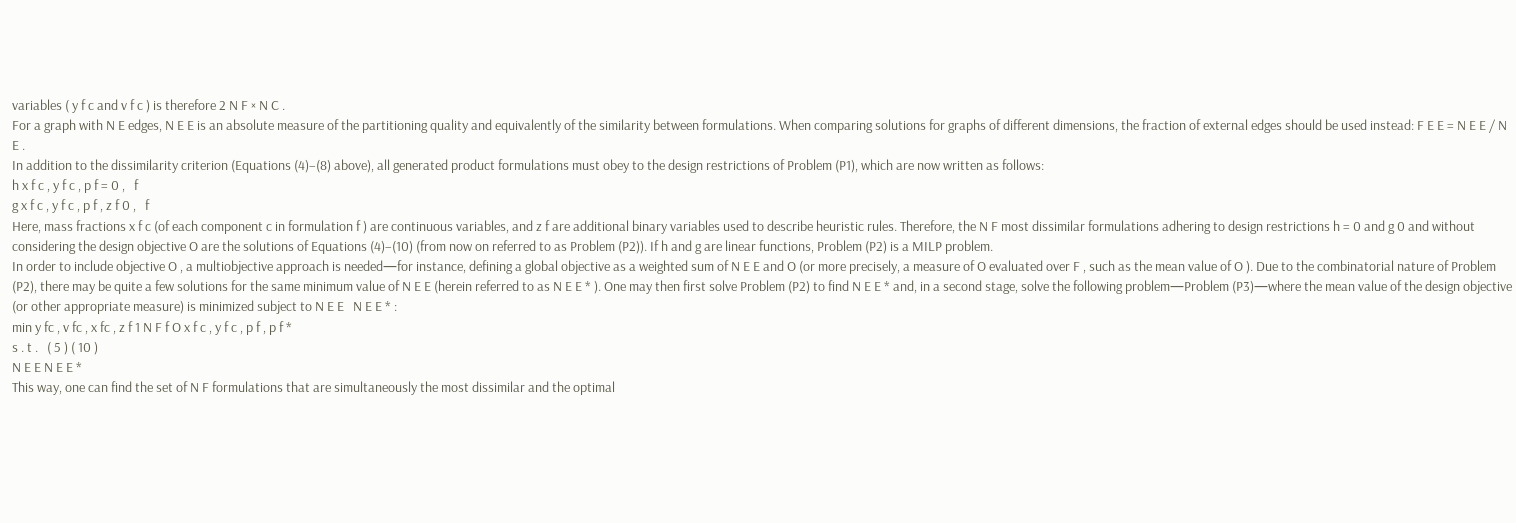variables ( y f c and v f c ) is therefore 2 N F × N C .
For a graph with N E edges, N E E is an absolute measure of the partitioning quality and equivalently of the similarity between formulations. When comparing solutions for graphs of different dimensions, the fraction of external edges should be used instead: F E E = N E E / N E .
In addition to the dissimilarity criterion (Equations (4)–(8) above), all generated product formulations must obey to the design restrictions of Problem (P1), which are now written as follows:
h x f c , y f c , p f = 0 ,   f
g x f c , y f c , p f , z f 0 ,   f
Here, mass fractions x f c (of each component c in formulation f ) are continuous variables, and z f are additional binary variables used to describe heuristic rules. Therefore, the N F most dissimilar formulations adhering to design restrictions h = 0 and g 0 and without considering the design objective O are the solutions of Equations (4)–(10) (from now on referred to as Problem (P2)). If h and g are linear functions, Problem (P2) is a MILP problem.
In order to include objective O , a multiobjective approach is needed—for instance, defining a global objective as a weighted sum of N E E and O (or more precisely, a measure of O evaluated over F , such as the mean value of O ). Due to the combinatorial nature of Problem (P2), there may be quite a few solutions for the same minimum value of N E E (herein referred to as N E E * ). One may then first solve Problem (P2) to find N E E * and, in a second stage, solve the following problem—Problem (P3)—where the mean value of the design objective (or other appropriate measure) is minimized subject to N E E   N E E * :
min y fc , v fc , x fc , z f 1 N F f O x f c , y f c , p f , p f *
s . t .   ( 5 ) ( 10 )
N E E N E E *
This way, one can find the set of N F formulations that are simultaneously the most dissimilar and the optimal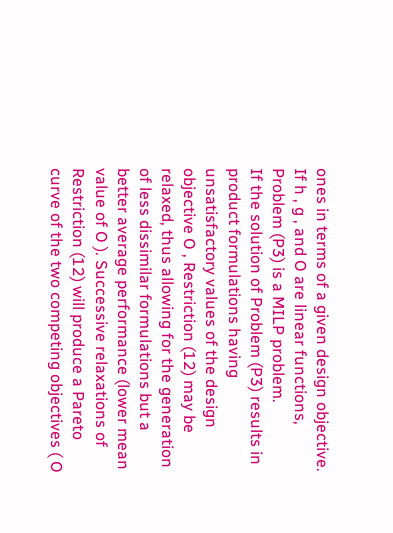ones in terms of a given design objective. If h , g , and O are linear functions, Problem (P3) is a MILP problem.
If the solution of Problem (P3) results in product formulations having unsatisfactory values of the design objective O , Restriction (12) may be relaxed, thus allowing for the generation of less dissimilar formulations but a better average performance (lower mean value of O ). Successive relaxations of Restriction (12) will produce a Pareto curve of the two competing objectives ( O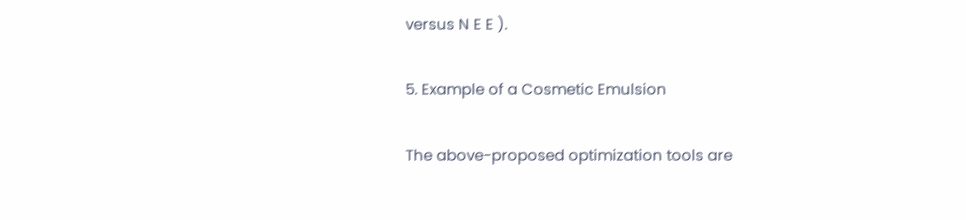versus N E E ).

5. Example of a Cosmetic Emulsion

The above-proposed optimization tools are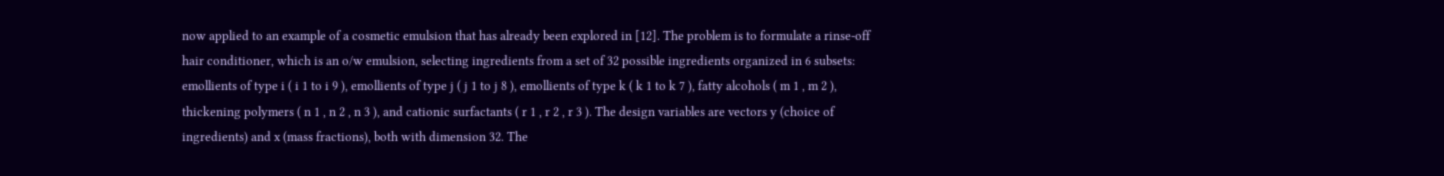now applied to an example of a cosmetic emulsion that has already been explored in [12]. The problem is to formulate a rinse-off hair conditioner, which is an o/w emulsion, selecting ingredients from a set of 32 possible ingredients organized in 6 subsets: emollients of type i ( i 1 to i 9 ), emollients of type j ( j 1 to j 8 ), emollients of type k ( k 1 to k 7 ), fatty alcohols ( m 1 , m 2 ), thickening polymers ( n 1 , n 2 , n 3 ), and cationic surfactants ( r 1 , r 2 , r 3 ). The design variables are vectors y (choice of ingredients) and x (mass fractions), both with dimension 32. The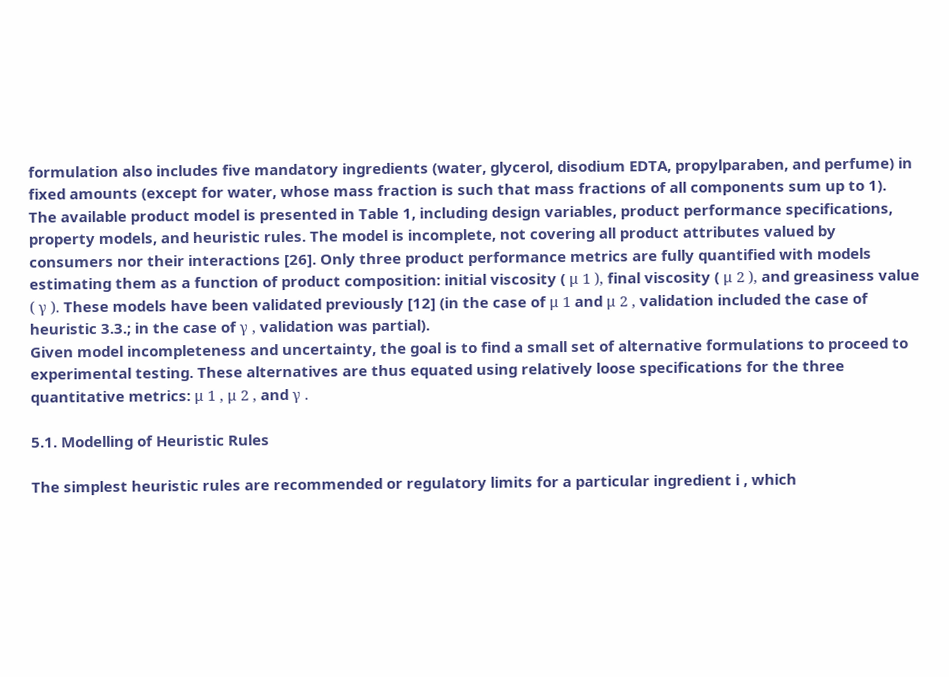formulation also includes five mandatory ingredients (water, glycerol, disodium EDTA, propylparaben, and perfume) in fixed amounts (except for water, whose mass fraction is such that mass fractions of all components sum up to 1).
The available product model is presented in Table 1, including design variables, product performance specifications, property models, and heuristic rules. The model is incomplete, not covering all product attributes valued by consumers nor their interactions [26]. Only three product performance metrics are fully quantified with models estimating them as a function of product composition: initial viscosity ( μ 1 ), final viscosity ( μ 2 ), and greasiness value ( γ ). These models have been validated previously [12] (in the case of μ 1 and μ 2 , validation included the case of heuristic 3.3.; in the case of γ , validation was partial).
Given model incompleteness and uncertainty, the goal is to find a small set of alternative formulations to proceed to experimental testing. These alternatives are thus equated using relatively loose specifications for the three quantitative metrics: μ 1 , μ 2 , and γ .

5.1. Modelling of Heuristic Rules

The simplest heuristic rules are recommended or regulatory limits for a particular ingredient i , which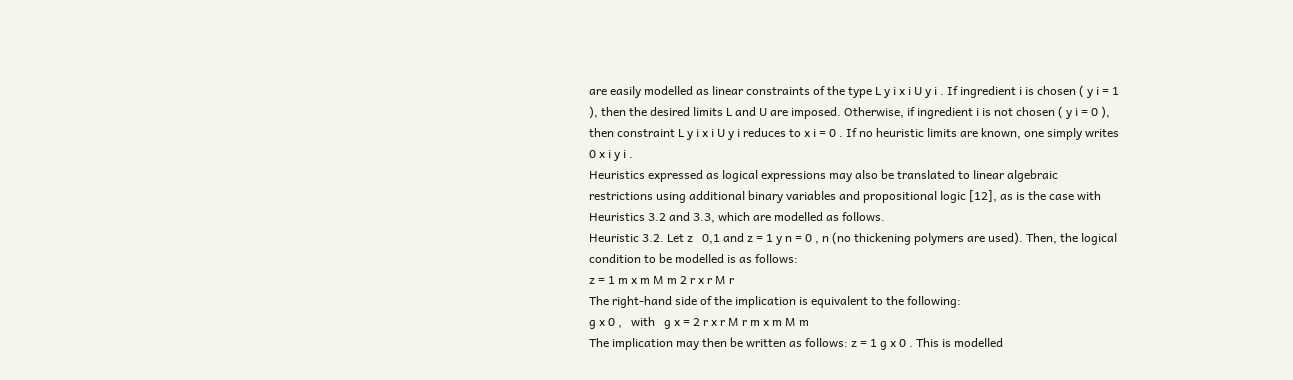are easily modelled as linear constraints of the type L y i x i U y i . If ingredient i is chosen ( y i = 1 ), then the desired limits L and U are imposed. Otherwise, if ingredient i is not chosen ( y i = 0 ), then constraint L y i x i U y i reduces to x i = 0 . If no heuristic limits are known, one simply writes 0 x i y i .
Heuristics expressed as logical expressions may also be translated to linear algebraic restrictions using additional binary variables and propositional logic [12], as is the case with Heuristics 3.2 and 3.3, which are modelled as follows.
Heuristic 3.2. Let z   0,1 and z = 1 y n = 0 , n (no thickening polymers are used). Then, the logical condition to be modelled is as follows:
z = 1 m x m M m 2 r x r M r
The right-hand side of the implication is equivalent to the following:
g x 0 ,   with   g x = 2 r x r M r m x m M m
The implication may then be written as follows: z = 1 g x 0 . This is modelled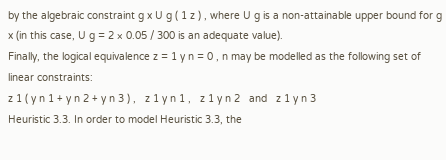by the algebraic constraint g x U g ( 1 z ) , where U g is a non-attainable upper bound for g x (in this case, U g = 2 × 0.05 / 300 is an adequate value).
Finally, the logical equivalence z = 1 y n = 0 , n may be modelled as the following set of linear constraints:
z 1 ( y n 1 + y n 2 + y n 3 ) ,   z 1 y n 1 ,   z 1 y n 2   and   z 1 y n 3
Heuristic 3.3. In order to model Heuristic 3.3, the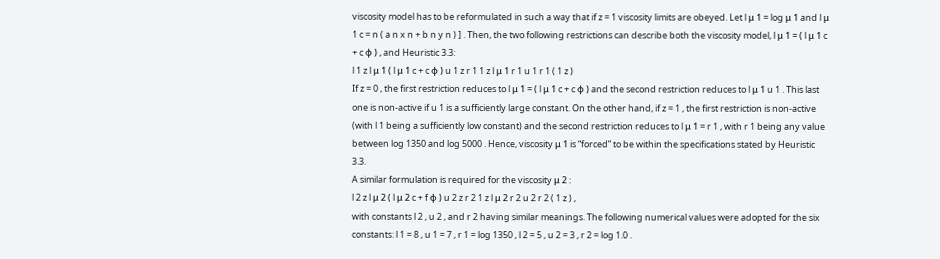viscosity model has to be reformulated in such a way that if z = 1 viscosity limits are obeyed. Let l μ 1 = log μ 1 and l μ 1 c = n ( a n x n + b n y n ) ] . Then, the two following restrictions can describe both the viscosity model, l μ 1 = ( l μ 1 c + c ϕ ) , and Heuristic 3.3:
l 1 z l μ 1 ( l μ 1 c + c ϕ ) u 1 z r 1 1 z l μ 1 r 1 u 1 r 1 ( 1 z )
If z = 0 , the first restriction reduces to l μ 1 = ( l μ 1 c + c ϕ ) and the second restriction reduces to l μ 1 u 1 . This last one is non-active if u 1 is a sufficiently large constant. On the other hand, if z = 1 , the first restriction is non-active (with l 1 being a sufficiently low constant) and the second restriction reduces to l μ 1 = r 1 , with r 1 being any value between log 1350 and log 5000 . Hence, viscosity μ 1 is “forced” to be within the specifications stated by Heuristic 3.3.
A similar formulation is required for the viscosity μ 2 :
l 2 z l μ 2 ( l μ 2 c + f ϕ ) u 2 z r 2 1 z l μ 2 r 2 u 2 r 2 ( 1 z ) ,
with constants l 2 , u 2 , and r 2 having similar meanings. The following numerical values were adopted for the six constants: l 1 = 8 , u 1 = 7 , r 1 = log 1350 , l 2 = 5 , u 2 = 3 , r 2 = log 1.0 .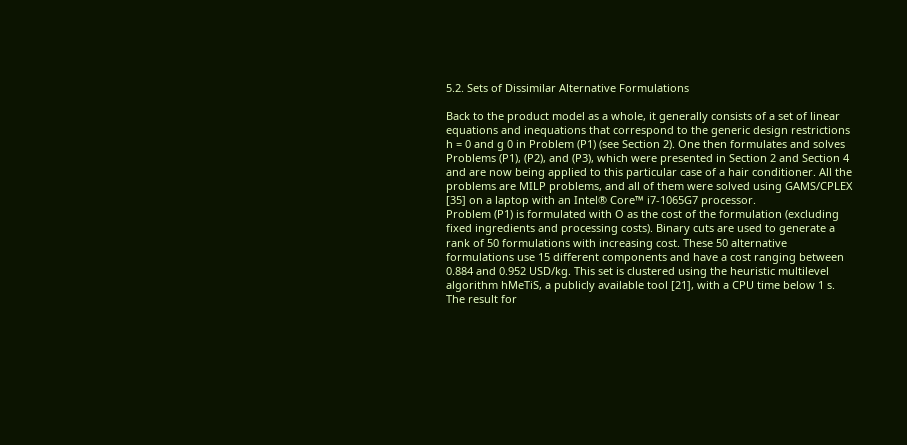5.2. Sets of Dissimilar Alternative Formulations

Back to the product model as a whole, it generally consists of a set of linear equations and inequations that correspond to the generic design restrictions h = 0 and g 0 in Problem (P1) (see Section 2). One then formulates and solves Problems (P1), (P2), and (P3), which were presented in Section 2 and Section 4 and are now being applied to this particular case of a hair conditioner. All the problems are MILP problems, and all of them were solved using GAMS/CPLEX [35] on a laptop with an Intel® Core™ i7-1065G7 processor.
Problem (P1) is formulated with O as the cost of the formulation (excluding fixed ingredients and processing costs). Binary cuts are used to generate a rank of 50 formulations with increasing cost. These 50 alternative formulations use 15 different components and have a cost ranging between 0.884 and 0.952 USD/kg. This set is clustered using the heuristic multilevel algorithm hMeTiS, a publicly available tool [21], with a CPU time below 1 s. The result for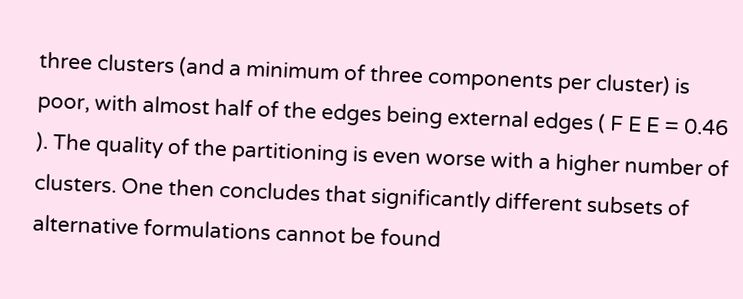three clusters (and a minimum of three components per cluster) is poor, with almost half of the edges being external edges ( F E E = 0.46 ). The quality of the partitioning is even worse with a higher number of clusters. One then concludes that significantly different subsets of alternative formulations cannot be found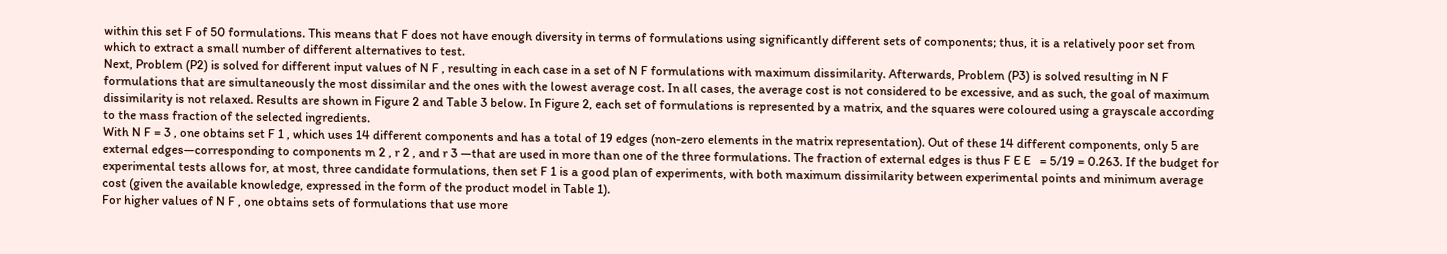within this set F of 50 formulations. This means that F does not have enough diversity in terms of formulations using significantly different sets of components; thus, it is a relatively poor set from which to extract a small number of different alternatives to test.
Next, Problem (P2) is solved for different input values of N F , resulting in each case in a set of N F formulations with maximum dissimilarity. Afterwards, Problem (P3) is solved resulting in N F formulations that are simultaneously the most dissimilar and the ones with the lowest average cost. In all cases, the average cost is not considered to be excessive, and as such, the goal of maximum dissimilarity is not relaxed. Results are shown in Figure 2 and Table 3 below. In Figure 2, each set of formulations is represented by a matrix, and the squares were coloured using a grayscale according to the mass fraction of the selected ingredients.
With N F = 3 , one obtains set F 1 , which uses 14 different components and has a total of 19 edges (non-zero elements in the matrix representation). Out of these 14 different components, only 5 are external edges—corresponding to components m 2 , r 2 , and r 3 —that are used in more than one of the three formulations. The fraction of external edges is thus F E E   = 5/19 = 0.263. If the budget for experimental tests allows for, at most, three candidate formulations, then set F 1 is a good plan of experiments, with both maximum dissimilarity between experimental points and minimum average cost (given the available knowledge, expressed in the form of the product model in Table 1).
For higher values of N F , one obtains sets of formulations that use more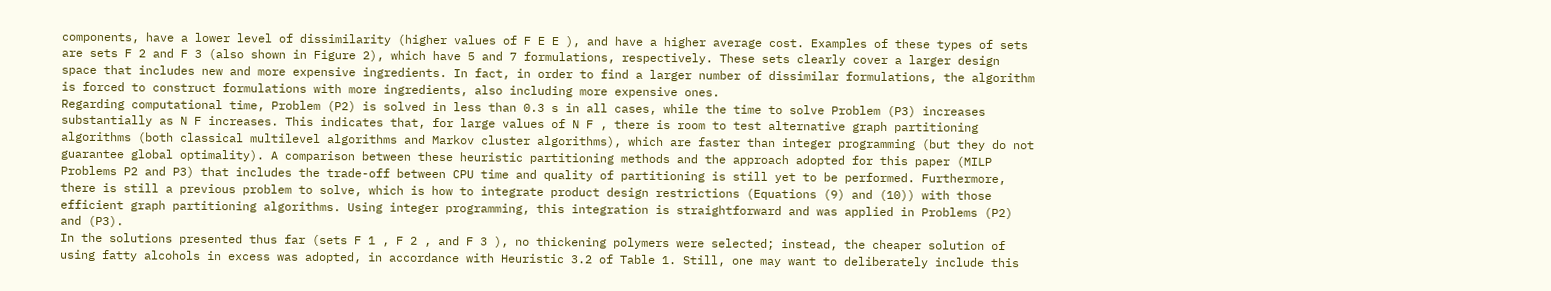components, have a lower level of dissimilarity (higher values of F E E ), and have a higher average cost. Examples of these types of sets are sets F 2 and F 3 (also shown in Figure 2), which have 5 and 7 formulations, respectively. These sets clearly cover a larger design space that includes new and more expensive ingredients. In fact, in order to find a larger number of dissimilar formulations, the algorithm is forced to construct formulations with more ingredients, also including more expensive ones.
Regarding computational time, Problem (P2) is solved in less than 0.3 s in all cases, while the time to solve Problem (P3) increases substantially as N F increases. This indicates that, for large values of N F , there is room to test alternative graph partitioning algorithms (both classical multilevel algorithms and Markov cluster algorithms), which are faster than integer programming (but they do not guarantee global optimality). A comparison between these heuristic partitioning methods and the approach adopted for this paper (MILP Problems P2 and P3) that includes the trade-off between CPU time and quality of partitioning is still yet to be performed. Furthermore, there is still a previous problem to solve, which is how to integrate product design restrictions (Equations (9) and (10)) with those efficient graph partitioning algorithms. Using integer programming, this integration is straightforward and was applied in Problems (P2) and (P3).
In the solutions presented thus far (sets F 1 , F 2 , and F 3 ), no thickening polymers were selected; instead, the cheaper solution of using fatty alcohols in excess was adopted, in accordance with Heuristic 3.2 of Table 1. Still, one may want to deliberately include this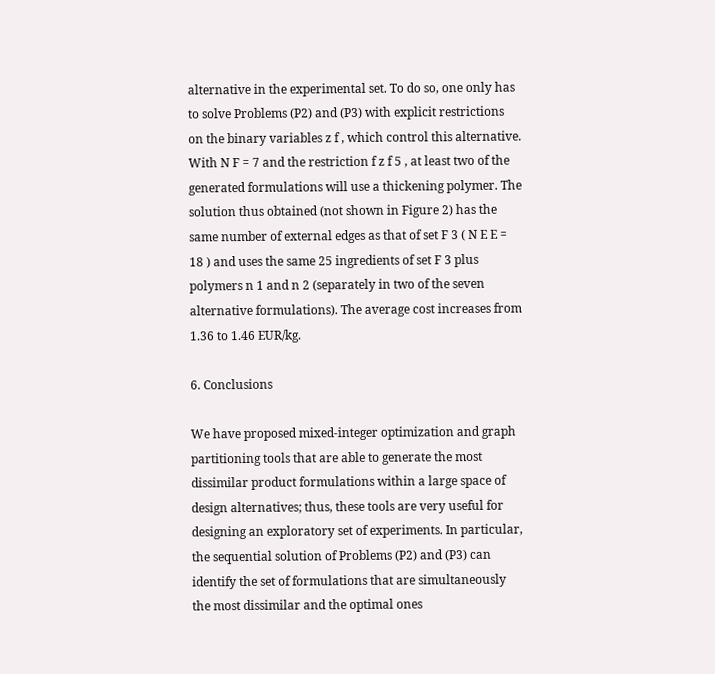alternative in the experimental set. To do so, one only has to solve Problems (P2) and (P3) with explicit restrictions on the binary variables z f , which control this alternative. With N F = 7 and the restriction f z f 5 , at least two of the generated formulations will use a thickening polymer. The solution thus obtained (not shown in Figure 2) has the same number of external edges as that of set F 3 ( N E E = 18 ) and uses the same 25 ingredients of set F 3 plus polymers n 1 and n 2 (separately in two of the seven alternative formulations). The average cost increases from 1.36 to 1.46 EUR/kg.

6. Conclusions

We have proposed mixed-integer optimization and graph partitioning tools that are able to generate the most dissimilar product formulations within a large space of design alternatives; thus, these tools are very useful for designing an exploratory set of experiments. In particular, the sequential solution of Problems (P2) and (P3) can identify the set of formulations that are simultaneously the most dissimilar and the optimal ones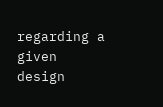regarding a given design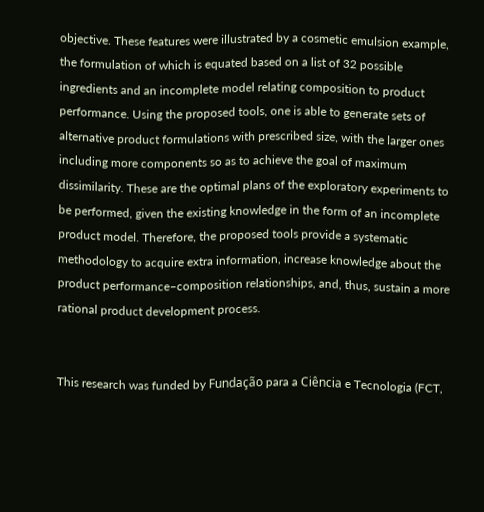objective. These features were illustrated by a cosmetic emulsion example, the formulation of which is equated based on a list of 32 possible ingredients and an incomplete model relating composition to product performance. Using the proposed tools, one is able to generate sets of alternative product formulations with prescribed size, with the larger ones including more components so as to achieve the goal of maximum dissimilarity. These are the optimal plans of the exploratory experiments to be performed, given the existing knowledge in the form of an incomplete product model. Therefore, the proposed tools provide a systematic methodology to acquire extra information, increase knowledge about the product performance–composition relationships, and, thus, sustain a more rational product development process.


This research was funded by Fundação para a Ciência e Tecnologia (FCT,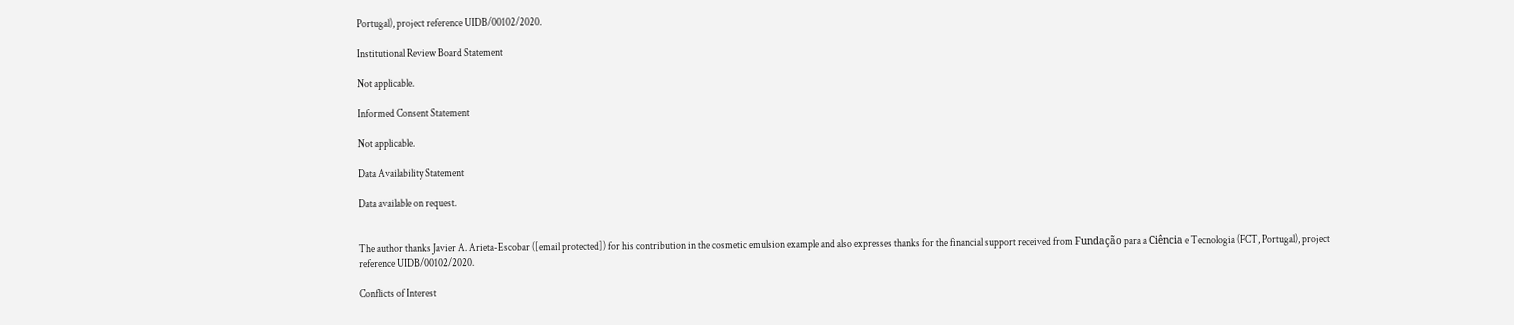Portugal), project reference UIDB/00102/2020.

Institutional Review Board Statement

Not applicable.

Informed Consent Statement

Not applicable.

Data Availability Statement

Data available on request.


The author thanks Javier A. Arieta-Escobar ([email protected]) for his contribution in the cosmetic emulsion example and also expresses thanks for the financial support received from Fundação para a Ciência e Tecnologia (FCT, Portugal), project reference UIDB/00102/2020.

Conflicts of Interest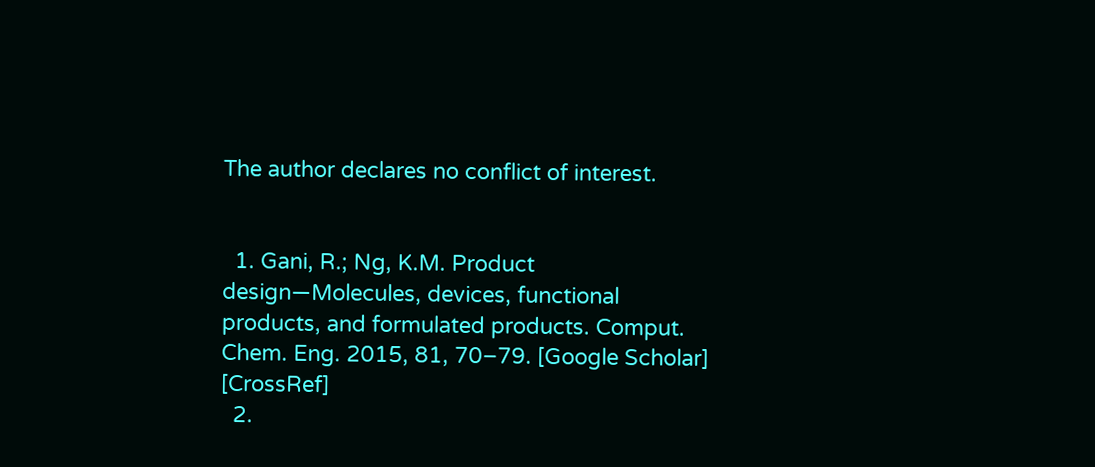The author declares no conflict of interest.


  1. Gani, R.; Ng, K.M. Product design—Molecules, devices, functional products, and formulated products. Comput. Chem. Eng. 2015, 81, 70–79. [Google Scholar] [CrossRef]
  2.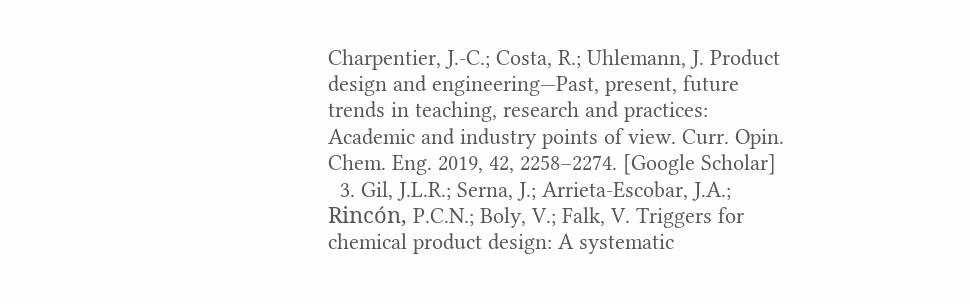Charpentier, J.-C.; Costa, R.; Uhlemann, J. Product design and engineering—Past, present, future trends in teaching, research and practices: Academic and industry points of view. Curr. Opin. Chem. Eng. 2019, 42, 2258–2274. [Google Scholar]
  3. Gil, J.L.R.; Serna, J.; Arrieta-Escobar, J.A.; Rincón, P.C.N.; Boly, V.; Falk, V. Triggers for chemical product design: A systematic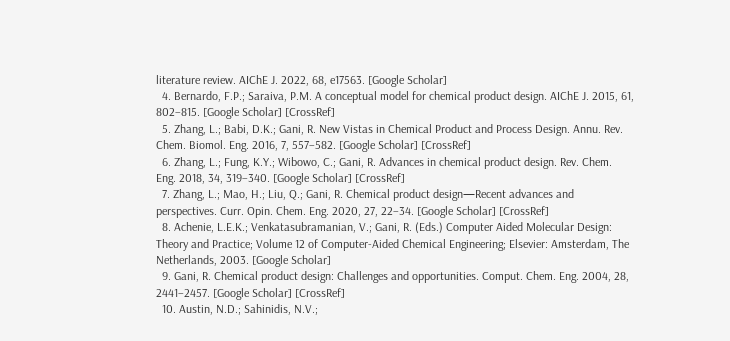literature review. AIChE J. 2022, 68, e17563. [Google Scholar]
  4. Bernardo, F.P.; Saraiva, P.M. A conceptual model for chemical product design. AIChE J. 2015, 61, 802–815. [Google Scholar] [CrossRef]
  5. Zhang, L.; Babi, D.K.; Gani, R. New Vistas in Chemical Product and Process Design. Annu. Rev. Chem. Biomol. Eng. 2016, 7, 557–582. [Google Scholar] [CrossRef]
  6. Zhang, L.; Fung, K.Y.; Wibowo, C.; Gani, R. Advances in chemical product design. Rev. Chem. Eng. 2018, 34, 319–340. [Google Scholar] [CrossRef]
  7. Zhang, L.; Mao, H.; Liu, Q.; Gani, R. Chemical product design—Recent advances and perspectives. Curr. Opin. Chem. Eng. 2020, 27, 22–34. [Google Scholar] [CrossRef]
  8. Achenie, L.E.K.; Venkatasubramanian, V.; Gani, R. (Eds.) Computer Aided Molecular Design: Theory and Practice; Volume 12 of Computer-Aided Chemical Engineering; Elsevier: Amsterdam, The Netherlands, 2003. [Google Scholar]
  9. Gani, R. Chemical product design: Challenges and opportunities. Comput. Chem. Eng. 2004, 28, 2441–2457. [Google Scholar] [CrossRef]
  10. Austin, N.D.; Sahinidis, N.V.;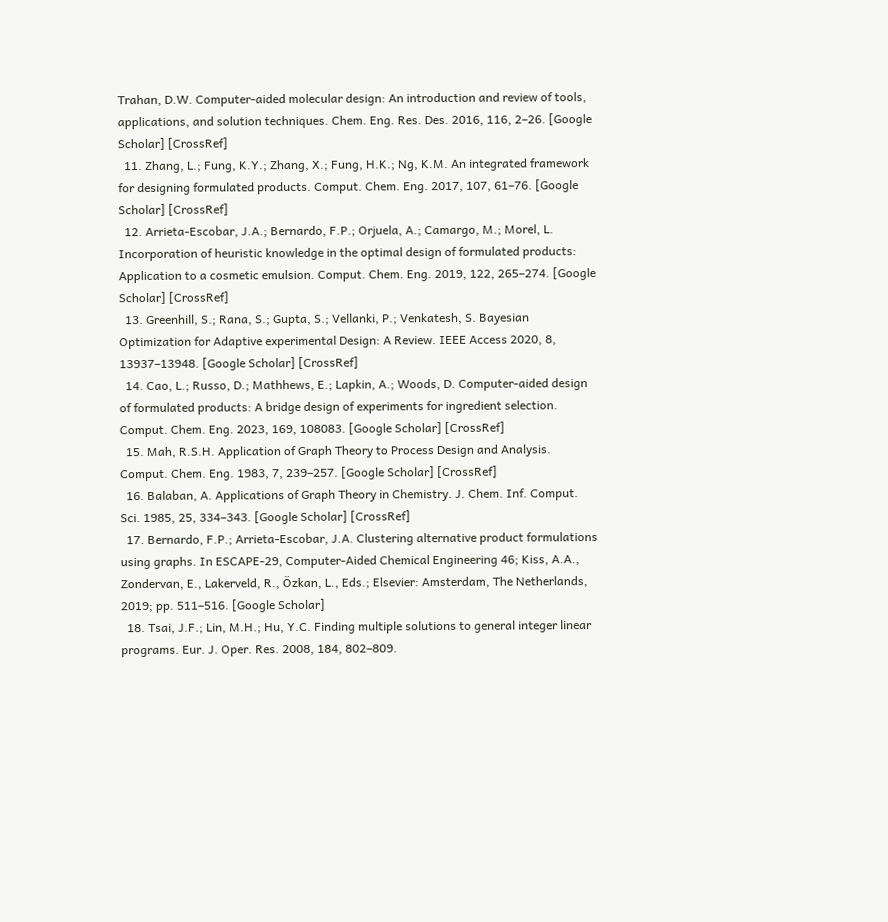Trahan, D.W. Computer-aided molecular design: An introduction and review of tools, applications, and solution techniques. Chem. Eng. Res. Des. 2016, 116, 2–26. [Google Scholar] [CrossRef]
  11. Zhang, L.; Fung, K.Y.; Zhang, X.; Fung, H.K.; Ng, K.M. An integrated framework for designing formulated products. Comput. Chem. Eng. 2017, 107, 61–76. [Google Scholar] [CrossRef]
  12. Arrieta-Escobar, J.A.; Bernardo, F.P.; Orjuela, A.; Camargo, M.; Morel, L. Incorporation of heuristic knowledge in the optimal design of formulated products: Application to a cosmetic emulsion. Comput. Chem. Eng. 2019, 122, 265–274. [Google Scholar] [CrossRef]
  13. Greenhill, S.; Rana, S.; Gupta, S.; Vellanki, P.; Venkatesh, S. Bayesian Optimization for Adaptive experimental Design: A Review. IEEE Access 2020, 8, 13937–13948. [Google Scholar] [CrossRef]
  14. Cao, L.; Russo, D.; Mathhews, E.; Lapkin, A.; Woods, D. Computer-aided design of formulated products: A bridge design of experiments for ingredient selection. Comput. Chem. Eng. 2023, 169, 108083. [Google Scholar] [CrossRef]
  15. Mah, R.S.H. Application of Graph Theory to Process Design and Analysis. Comput. Chem. Eng. 1983, 7, 239–257. [Google Scholar] [CrossRef]
  16. Balaban, A. Applications of Graph Theory in Chemistry. J. Chem. Inf. Comput. Sci. 1985, 25, 334–343. [Google Scholar] [CrossRef]
  17. Bernardo, F.P.; Arrieta-Escobar, J.A. Clustering alternative product formulations using graphs. In ESCAPE-29, Computer-Aided Chemical Engineering 46; Kiss, A.A., Zondervan, E., Lakerveld, R., Özkan, L., Eds.; Elsevier: Amsterdam, The Netherlands, 2019; pp. 511–516. [Google Scholar]
  18. Tsai, J.F.; Lin, M.H.; Hu, Y.C. Finding multiple solutions to general integer linear programs. Eur. J. Oper. Res. 2008, 184, 802–809.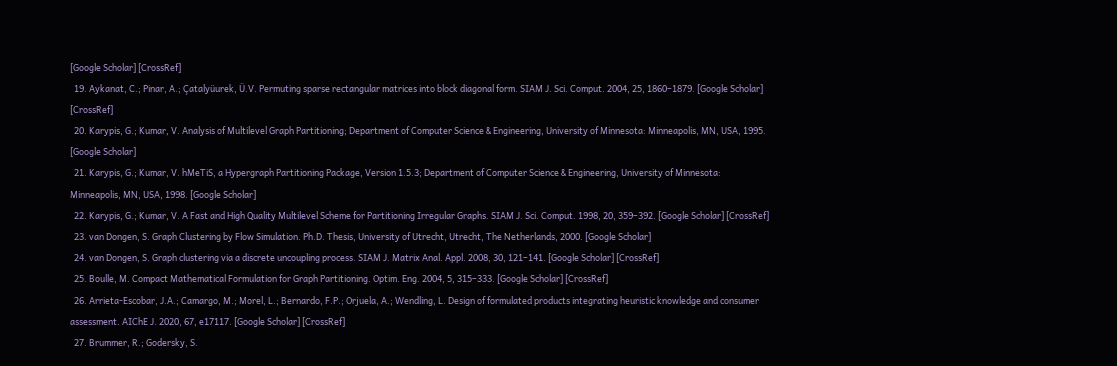[Google Scholar] [CrossRef]
  19. Aykanat, C.; Pinar, A.; Çatalyüurek, Ü.V. Permuting sparse rectangular matrices into block diagonal form. SIAM J. Sci. Comput. 2004, 25, 1860–1879. [Google Scholar] [CrossRef]
  20. Karypis, G.; Kumar, V. Analysis of Multilevel Graph Partitioning; Department of Computer Science & Engineering, University of Minnesota: Minneapolis, MN, USA, 1995. [Google Scholar]
  21. Karypis, G.; Kumar, V. hMeTiS, a Hypergraph Partitioning Package, Version 1.5.3; Department of Computer Science & Engineering, University of Minnesota: Minneapolis, MN, USA, 1998. [Google Scholar]
  22. Karypis, G.; Kumar, V. A Fast and High Quality Multilevel Scheme for Partitioning Irregular Graphs. SIAM J. Sci. Comput. 1998, 20, 359–392. [Google Scholar] [CrossRef]
  23. van Dongen, S. Graph Clustering by Flow Simulation. Ph.D. Thesis, University of Utrecht, Utrecht, The Netherlands, 2000. [Google Scholar]
  24. van Dongen, S. Graph clustering via a discrete uncoupling process. SIAM J. Matrix Anal. Appl. 2008, 30, 121–141. [Google Scholar] [CrossRef]
  25. Boulle, M. Compact Mathematical Formulation for Graph Partitioning. Optim. Eng. 2004, 5, 315–333. [Google Scholar] [CrossRef]
  26. Arrieta-Escobar, J.A.; Camargo, M.; Morel, L.; Bernardo, F.P.; Orjuela, A.; Wendling, L. Design of formulated products integrating heuristic knowledge and consumer assessment. AIChE J. 2020, 67, e17117. [Google Scholar] [CrossRef]
  27. Brummer, R.; Godersky, S.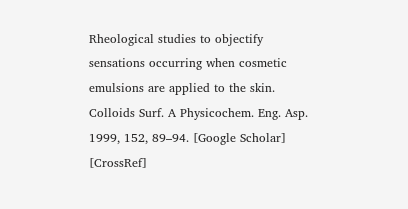Rheological studies to objectify sensations occurring when cosmetic emulsions are applied to the skin. Colloids Surf. A Physicochem. Eng. Asp. 1999, 152, 89–94. [Google Scholar] [CrossRef]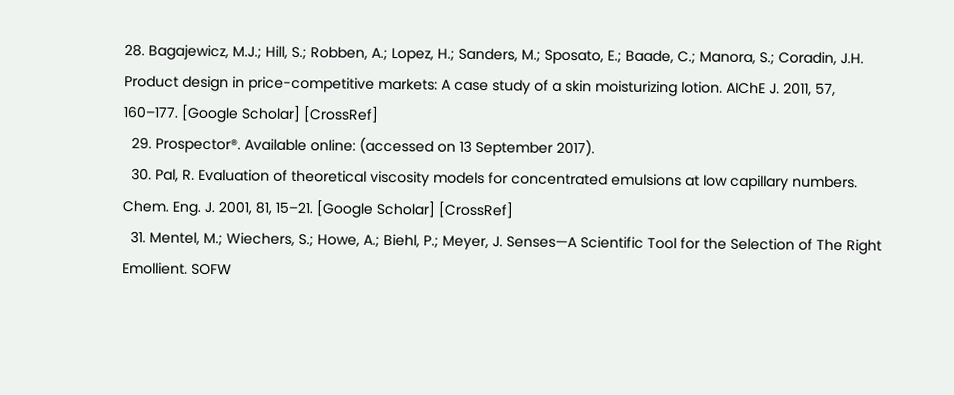28. Bagajewicz, M.J.; Hill, S.; Robben, A.; Lopez, H.; Sanders, M.; Sposato, E.; Baade, C.; Manora, S.; Coradin, J.H. Product design in price-competitive markets: A case study of a skin moisturizing lotion. AIChE J. 2011, 57, 160–177. [Google Scholar] [CrossRef]
  29. Prospector®. Available online: (accessed on 13 September 2017).
  30. Pal, R. Evaluation of theoretical viscosity models for concentrated emulsions at low capillary numbers. Chem. Eng. J. 2001, 81, 15–21. [Google Scholar] [CrossRef]
  31. Mentel, M.; Wiechers, S.; Howe, A.; Biehl, P.; Meyer, J. Senses—A Scientific Tool for the Selection of The Right Emollient. SOFW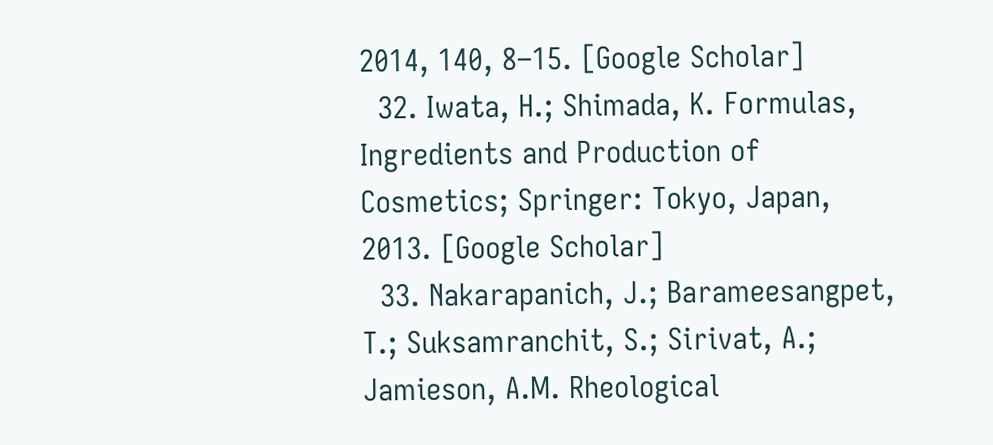2014, 140, 8–15. [Google Scholar]
  32. Iwata, H.; Shimada, K. Formulas, Ingredients and Production of Cosmetics; Springer: Tokyo, Japan, 2013. [Google Scholar]
  33. Nakarapanich, J.; Barameesangpet, T.; Suksamranchit, S.; Sirivat, A.; Jamieson, A.M. Rheological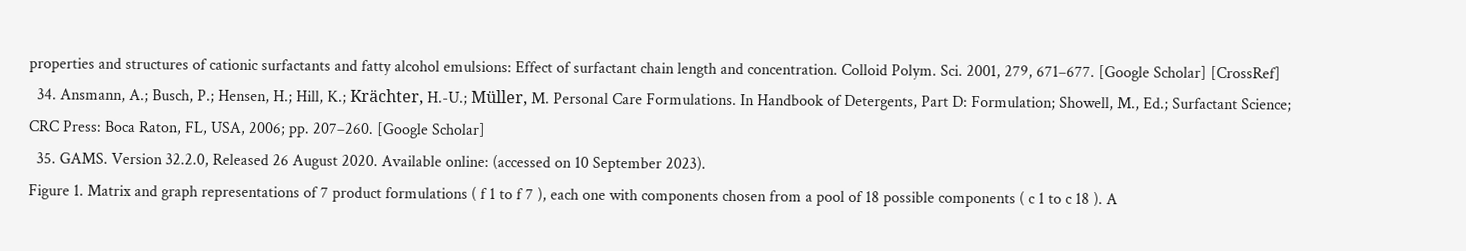properties and structures of cationic surfactants and fatty alcohol emulsions: Effect of surfactant chain length and concentration. Colloid Polym. Sci. 2001, 279, 671–677. [Google Scholar] [CrossRef]
  34. Ansmann, A.; Busch, P.; Hensen, H.; Hill, K.; Krächter, H.-U.; Müller, M. Personal Care Formulations. In Handbook of Detergents, Part D: Formulation; Showell, M., Ed.; Surfactant Science; CRC Press: Boca Raton, FL, USA, 2006; pp. 207–260. [Google Scholar]
  35. GAMS. Version 32.2.0, Released 26 August 2020. Available online: (accessed on 10 September 2023).
Figure 1. Matrix and graph representations of 7 product formulations ( f 1 to f 7 ), each one with components chosen from a pool of 18 possible components ( c 1 to c 18 ). A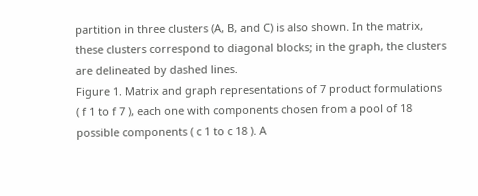partition in three clusters (A, B, and C) is also shown. In the matrix, these clusters correspond to diagonal blocks; in the graph, the clusters are delineated by dashed lines.
Figure 1. Matrix and graph representations of 7 product formulations ( f 1 to f 7 ), each one with components chosen from a pool of 18 possible components ( c 1 to c 18 ). A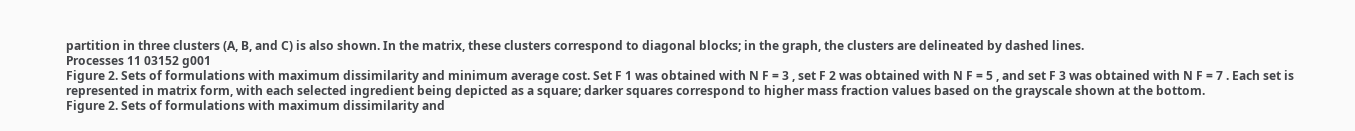partition in three clusters (A, B, and C) is also shown. In the matrix, these clusters correspond to diagonal blocks; in the graph, the clusters are delineated by dashed lines.
Processes 11 03152 g001
Figure 2. Sets of formulations with maximum dissimilarity and minimum average cost. Set F 1 was obtained with N F = 3 , set F 2 was obtained with N F = 5 , and set F 3 was obtained with N F = 7 . Each set is represented in matrix form, with each selected ingredient being depicted as a square; darker squares correspond to higher mass fraction values based on the grayscale shown at the bottom.
Figure 2. Sets of formulations with maximum dissimilarity and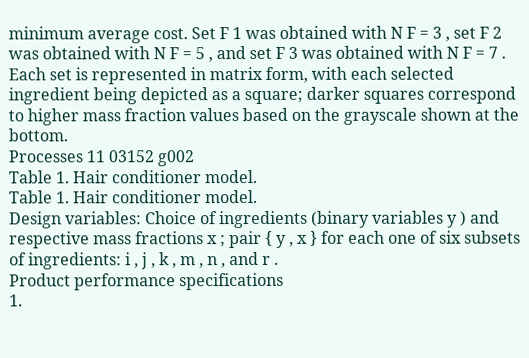minimum average cost. Set F 1 was obtained with N F = 3 , set F 2 was obtained with N F = 5 , and set F 3 was obtained with N F = 7 . Each set is represented in matrix form, with each selected ingredient being depicted as a square; darker squares correspond to higher mass fraction values based on the grayscale shown at the bottom.
Processes 11 03152 g002
Table 1. Hair conditioner model.
Table 1. Hair conditioner model.
Design variables: Choice of ingredients (binary variables y ) and respective mass fractions x ; pair { y , x } for each one of six subsets of ingredients: i , j , k , m , n , and r .
Product performance specifications
1.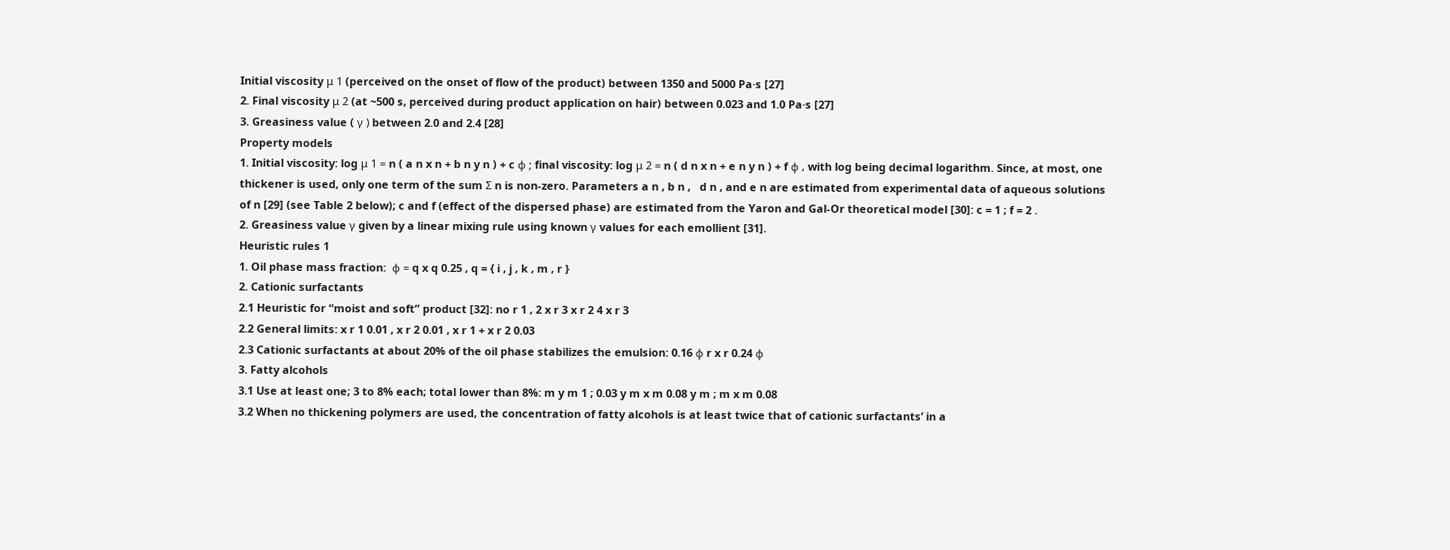Initial viscosity μ 1 (perceived on the onset of flow of the product) between 1350 and 5000 Pa·s [27]
2. Final viscosity μ 2 (at ~500 s, perceived during product application on hair) between 0.023 and 1.0 Pa·s [27]
3. Greasiness value ( γ ) between 2.0 and 2.4 [28]
Property models
1. Initial viscosity: log μ 1 = n ( a n x n + b n y n ) + c ϕ ; final viscosity: log μ 2 = n ( d n x n + e n y n ) + f ϕ , with log being decimal logarithm. Since, at most, one thickener is used, only one term of the sum Σ n is non-zero. Parameters a n , b n ,   d n , and e n are estimated from experimental data of aqueous solutions of n [29] (see Table 2 below); c and f (effect of the dispersed phase) are estimated from the Yaron and Gal-Or theoretical model [30]: c = 1 ; f = 2 .
2. Greasiness value γ given by a linear mixing rule using known γ values for each emollient [31].
Heuristic rules 1
1. Oil phase mass fraction:  ϕ = q x q 0.25 , q = { i , j , k , m , r }
2. Cationic surfactants
2.1 Heuristic for “moist and soft” product [32]: no r 1 , 2 x r 3 x r 2 4 x r 3
2.2 General limits: x r 1 0.01 , x r 2 0.01 , x r 1 + x r 2 0.03
2.3 Cationic surfactants at about 20% of the oil phase stabilizes the emulsion: 0.16 ϕ r x r 0.24 ϕ
3. Fatty alcohols
3.1 Use at least one; 3 to 8% each; total lower than 8%: m y m 1 ; 0.03 y m x m 0.08 y m ; m x m 0.08
3.2 When no thickening polymers are used, the concentration of fatty alcohols is at least twice that of cationic surfactants’ in a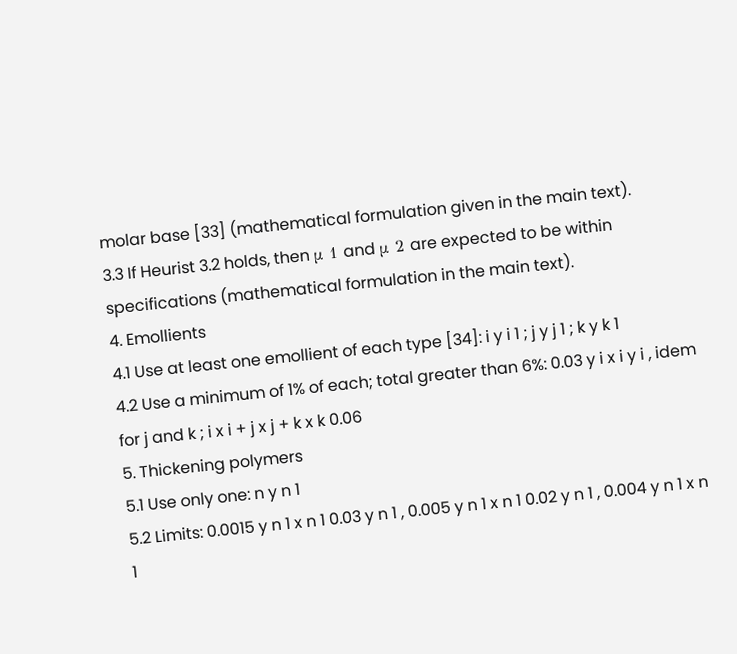molar base [33] (mathematical formulation given in the main text).
3.3 If Heurist 3.2 holds, then μ 1 and μ 2 are expected to be within specifications (mathematical formulation in the main text).
4. Emollients
4.1 Use at least one emollient of each type [34]: i y i 1 ; j y j 1 ; k y k 1
4.2 Use a minimum of 1% of each; total greater than 6%: 0.03 y i x i y i , idem for j and k ; i x i + j x j + k x k 0.06
5. Thickening polymers
5.1 Use only one: n y n 1
5.2 Limits: 0.0015 y n 1 x n 1 0.03 y n 1 , 0.005 y n 1 x n 1 0.02 y n 1 , 0.004 y n 1 x n 1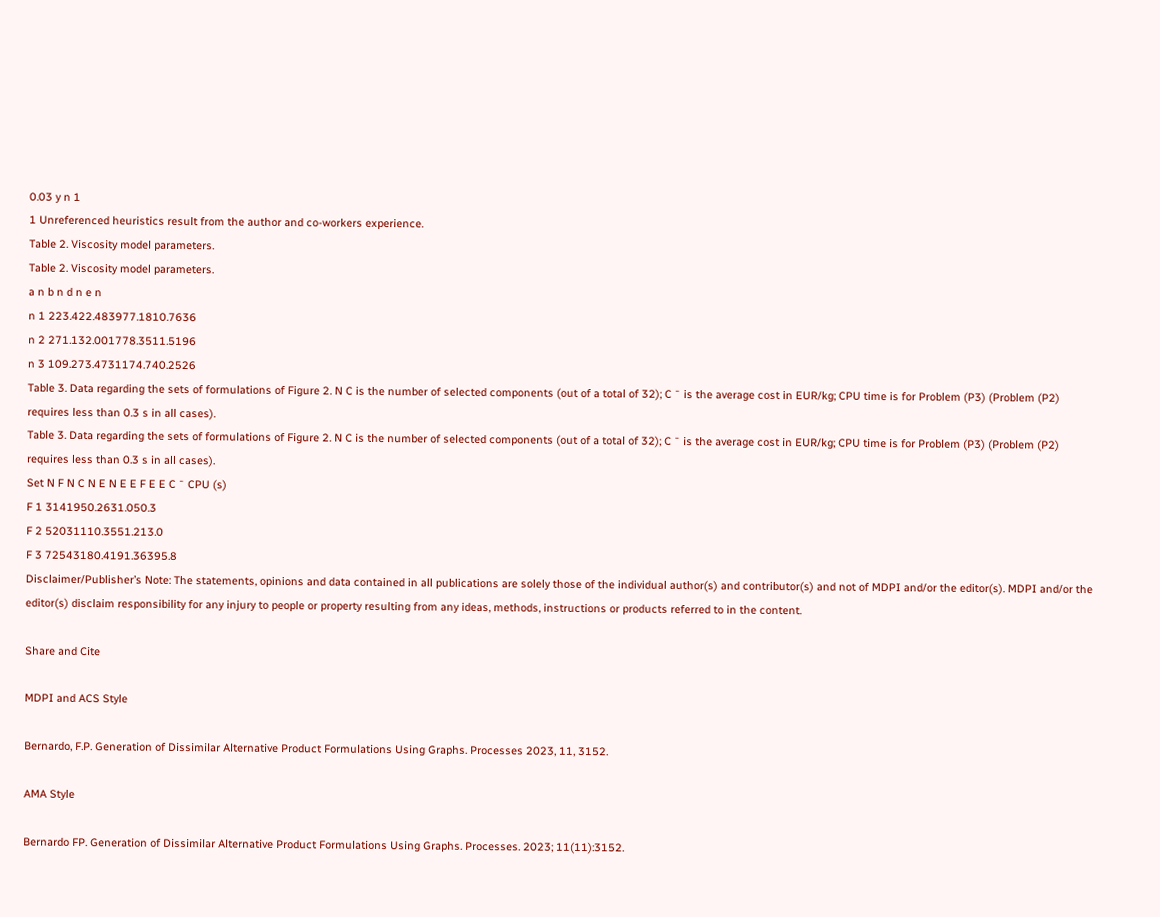0.03 y n 1
1 Unreferenced heuristics result from the author and co-workers experience.
Table 2. Viscosity model parameters.
Table 2. Viscosity model parameters.
a n b n d n e n
n 1 223.422.483977.1810.7636
n 2 271.132.001778.3511.5196
n 3 109.273.4731174.740.2526
Table 3. Data regarding the sets of formulations of Figure 2. N C is the number of selected components (out of a total of 32); C ¯ is the average cost in EUR/kg; CPU time is for Problem (P3) (Problem (P2) requires less than 0.3 s in all cases).
Table 3. Data regarding the sets of formulations of Figure 2. N C is the number of selected components (out of a total of 32); C ¯ is the average cost in EUR/kg; CPU time is for Problem (P3) (Problem (P2) requires less than 0.3 s in all cases).
Set N F N C N E N E E F E E C ¯ CPU (s)
F 1 3141950.2631.050.3
F 2 52031110.3551.213.0
F 3 72543180.4191.36395.8
Disclaimer/Publisher’s Note: The statements, opinions and data contained in all publications are solely those of the individual author(s) and contributor(s) and not of MDPI and/or the editor(s). MDPI and/or the editor(s) disclaim responsibility for any injury to people or property resulting from any ideas, methods, instructions or products referred to in the content.

Share and Cite

MDPI and ACS Style

Bernardo, F.P. Generation of Dissimilar Alternative Product Formulations Using Graphs. Processes 2023, 11, 3152.

AMA Style

Bernardo FP. Generation of Dissimilar Alternative Product Formulations Using Graphs. Processes. 2023; 11(11):3152.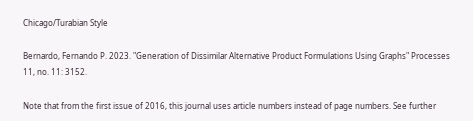Chicago/Turabian Style

Bernardo, Fernando P. 2023. "Generation of Dissimilar Alternative Product Formulations Using Graphs" Processes 11, no. 11: 3152.

Note that from the first issue of 2016, this journal uses article numbers instead of page numbers. See further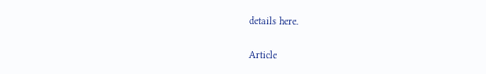details here.

Article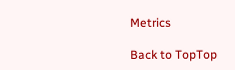Metrics

Back to TopTop